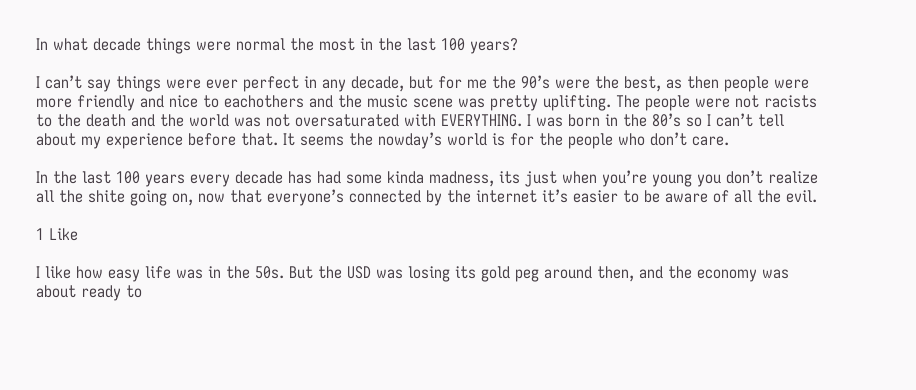In what decade things were normal the most in the last 100 years?

I can’t say things were ever perfect in any decade, but for me the 90’s were the best, as then people were more friendly and nice to eachothers and the music scene was pretty uplifting. The people were not racists to the death and the world was not oversaturated with EVERYTHING. I was born in the 80’s so I can’t tell about my experience before that. It seems the nowday’s world is for the people who don’t care.

In the last 100 years every decade has had some kinda madness, its just when you’re young you don’t realize all the shite going on, now that everyone’s connected by the internet it’s easier to be aware of all the evil.

1 Like

I like how easy life was in the 50s. But the USD was losing its gold peg around then, and the economy was about ready to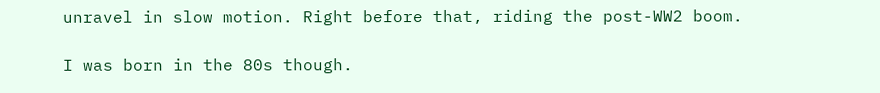unravel in slow motion. Right before that, riding the post-WW2 boom.

I was born in the 80s though.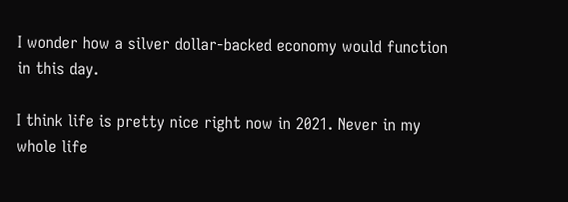I wonder how a silver dollar-backed economy would function in this day.

I think life is pretty nice right now in 2021. Never in my whole life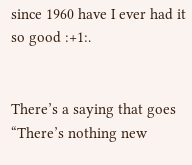since 1960 have I ever had it so good :+1:.


There’s a saying that goes “There’s nothing new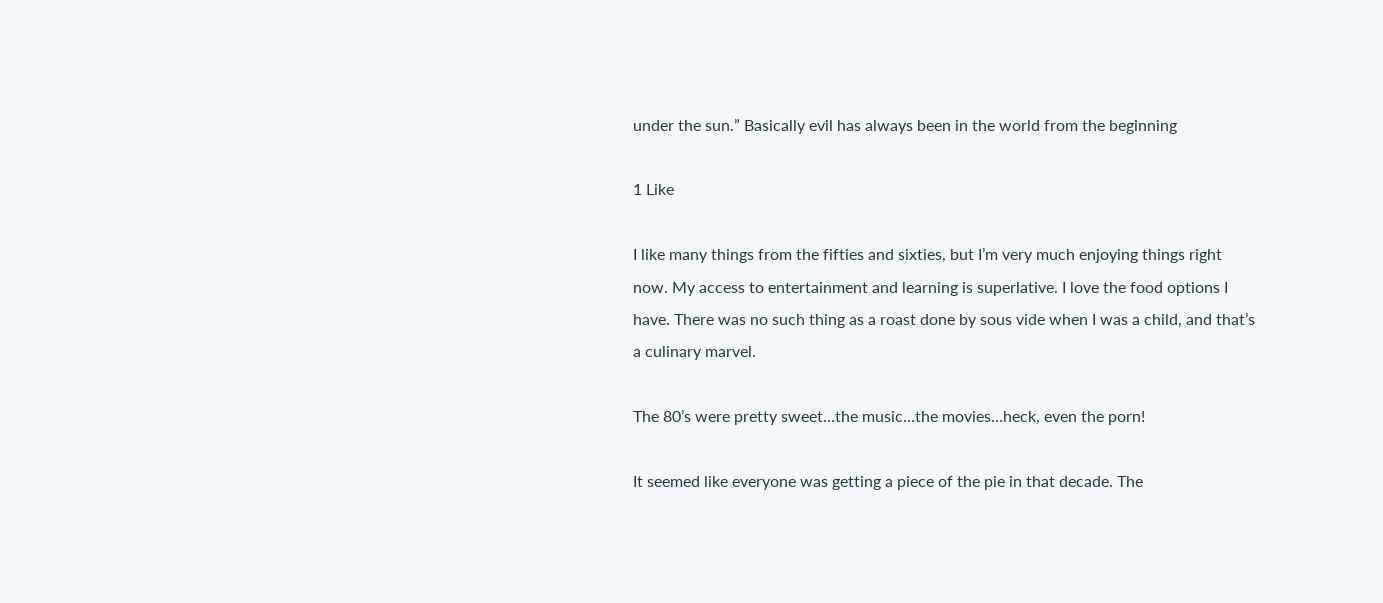under the sun.” Basically evil has always been in the world from the beginning

1 Like

I like many things from the fifties and sixties, but I’m very much enjoying things right now. My access to entertainment and learning is superlative. I love the food options I have. There was no such thing as a roast done by sous vide when I was a child, and that’s a culinary marvel.

The 80’s were pretty sweet…the music…the movies…heck, even the porn!

It seemed like everyone was getting a piece of the pie in that decade. The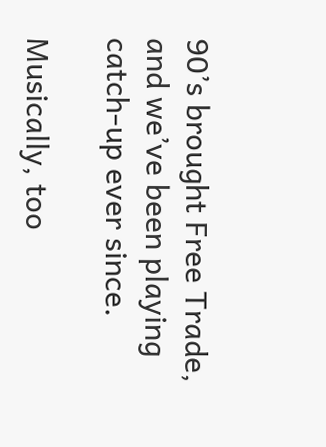90’s brought Free Trade, and we’ve been playing catch-up ever since.

Musically, too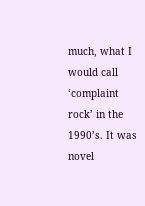much, what I would call ‘complaint rock’ in the 1990’s. It was novel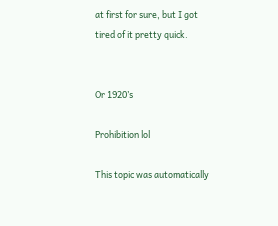at first for sure, but I got tired of it pretty quick.


Or 1920’s

Prohibition lol

This topic was automatically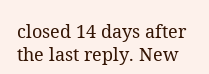closed 14 days after the last reply. New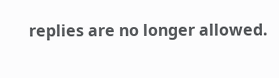replies are no longer allowed.